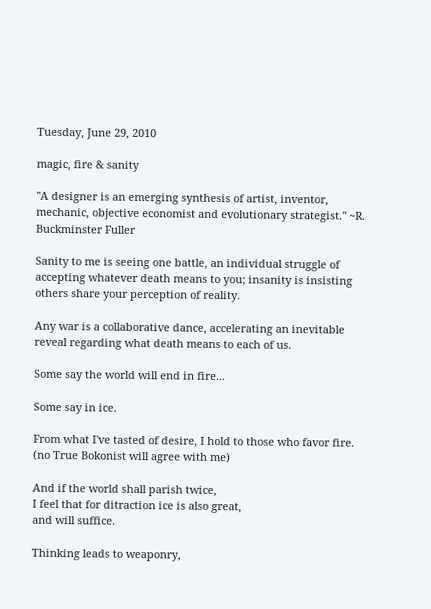Tuesday, June 29, 2010

magic, fire & sanity

"A designer is an emerging synthesis of artist, inventor, mechanic, objective economist and evolutionary strategist." ~R. Buckminster Fuller

Sanity to me is seeing one battle, an individual struggle of accepting whatever death means to you; insanity is insisting others share your perception of reality.

Any war is a collaborative dance, accelerating an inevitable reveal regarding what death means to each of us.

Some say the world will end in fire...

Some say in ice.

From what I've tasted of desire, I hold to those who favor fire.
(no True Bokonist will agree with me)

And if the world shall parish twice,
I feel that for ditraction ice is also great,
and will suffice.

Thinking leads to weaponry,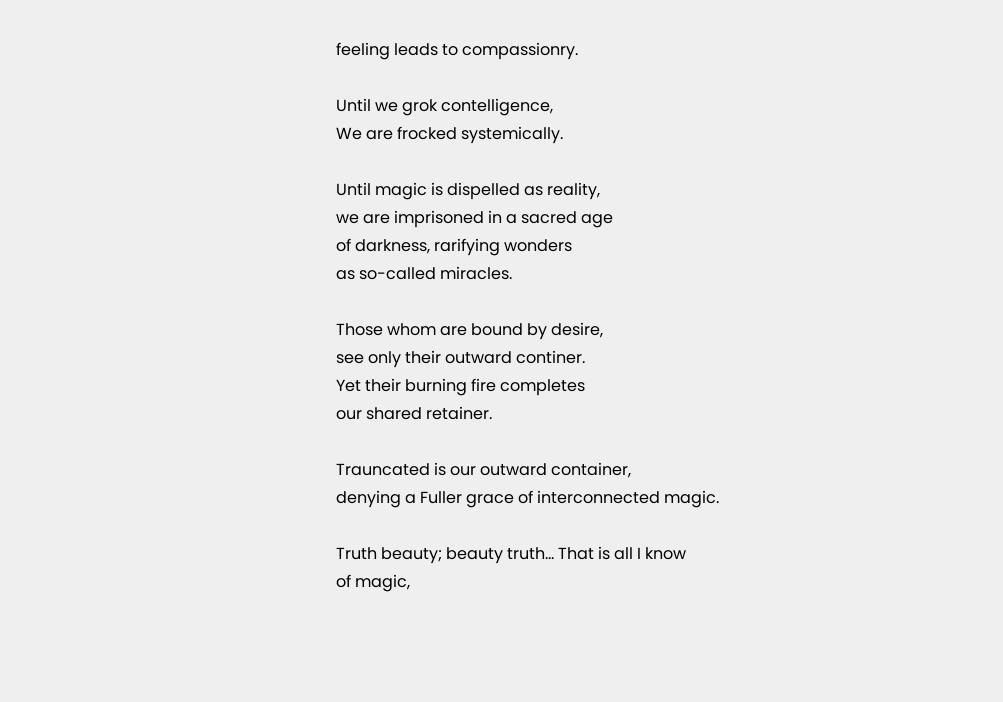feeling leads to compassionry.

Until we grok contelligence,
We are frocked systemically.

Until magic is dispelled as reality,
we are imprisoned in a sacred age
of darkness, rarifying wonders
as so-called miracles.

Those whom are bound by desire,
see only their outward continer.
Yet their burning fire completes
our shared retainer.

Trauncated is our outward container,
denying a Fuller grace of interconnected magic.

Truth beauty; beauty truth... That is all I know
of magic,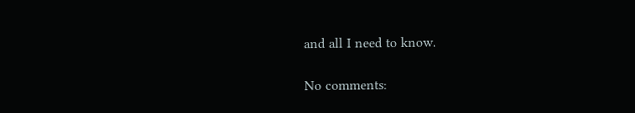and all I need to know.

No comments: